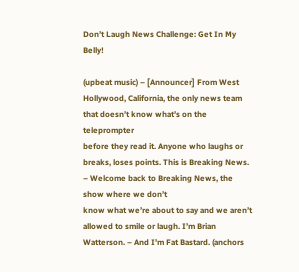Don’t Laugh News Challenge: Get In My Belly!

(upbeat music) – [Announcer] From West
Hollywood, California, the only news team that doesn’t know what’s on the teleprompter
before they read it. Anyone who laughs or breaks, loses points. This is Breaking News. – Welcome back to Breaking News, the show where we don’t
know what we’re about to say and we aren’t allowed to smile or laugh. I’m Brian Watterson. – And I’m Fat Bastard. (anchors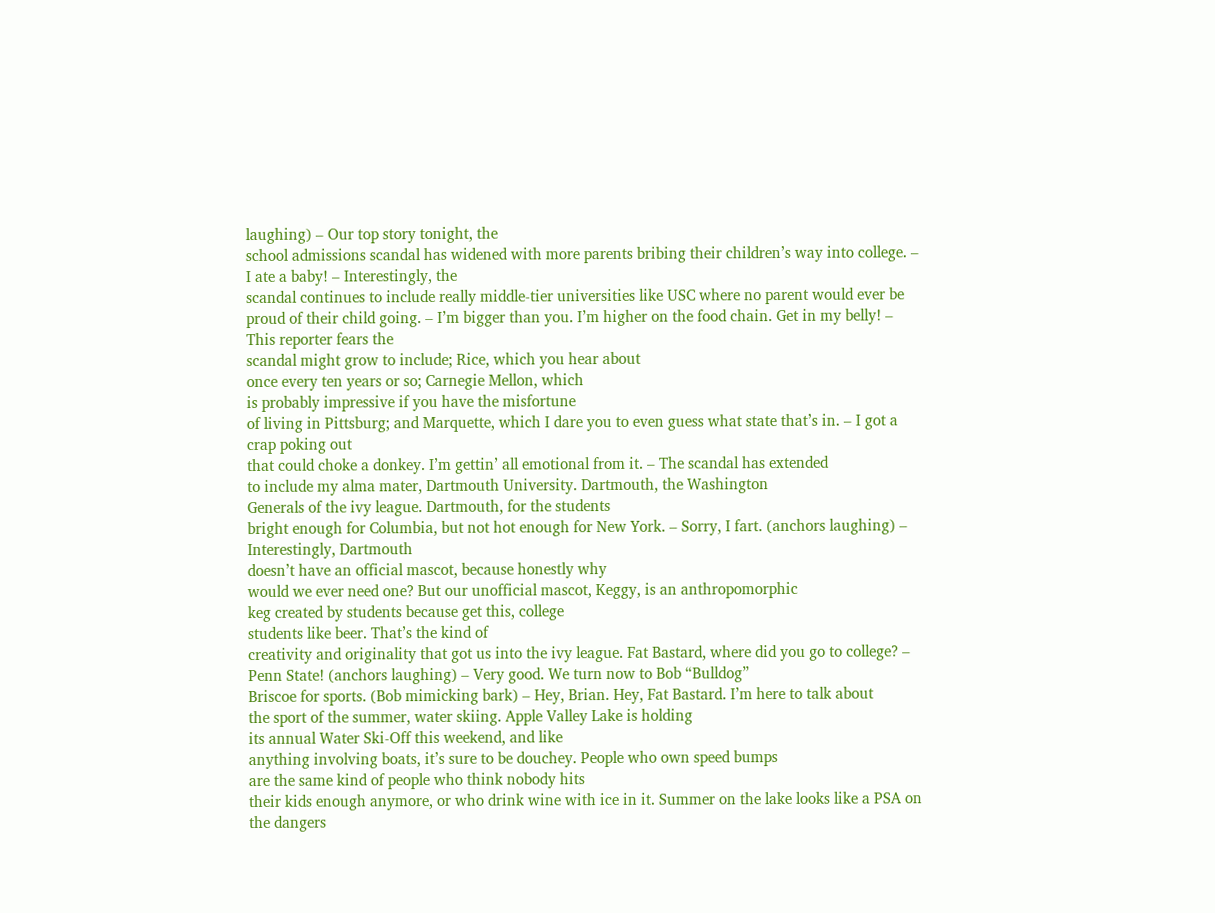laughing) – Our top story tonight, the
school admissions scandal has widened with more parents bribing their children’s way into college. – I ate a baby! – Interestingly, the
scandal continues to include really middle-tier universities like USC where no parent would ever be
proud of their child going. – I’m bigger than you. I’m higher on the food chain. Get in my belly! – This reporter fears the
scandal might grow to include; Rice, which you hear about
once every ten years or so; Carnegie Mellon, which
is probably impressive if you have the misfortune
of living in Pittsburg; and Marquette, which I dare you to even guess what state that’s in. – I got a crap poking out
that could choke a donkey. I’m gettin’ all emotional from it. – The scandal has extended
to include my alma mater, Dartmouth University. Dartmouth, the Washington
Generals of the ivy league. Dartmouth, for the students
bright enough for Columbia, but not hot enough for New York. – Sorry, I fart. (anchors laughing) – Interestingly, Dartmouth
doesn’t have an official mascot, because honestly why
would we ever need one? But our unofficial mascot, Keggy, is an anthropomorphic
keg created by students because get this, college
students like beer. That’s the kind of
creativity and originality that got us into the ivy league. Fat Bastard, where did you go to college? – Penn State! (anchors laughing) – Very good. We turn now to Bob “Bulldog”
Briscoe for sports. (Bob mimicking bark) – Hey, Brian. Hey, Fat Bastard. I’m here to talk about
the sport of the summer, water skiing. Apple Valley Lake is holding
its annual Water Ski-Off this weekend, and like
anything involving boats, it’s sure to be douchey. People who own speed bumps
are the same kind of people who think nobody hits
their kids enough anymore, or who drink wine with ice in it. Summer on the lake looks like a PSA on the dangers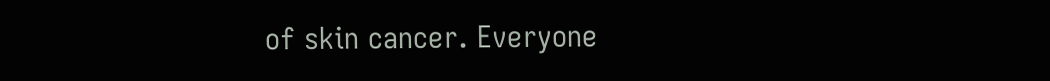of skin cancer. Everyone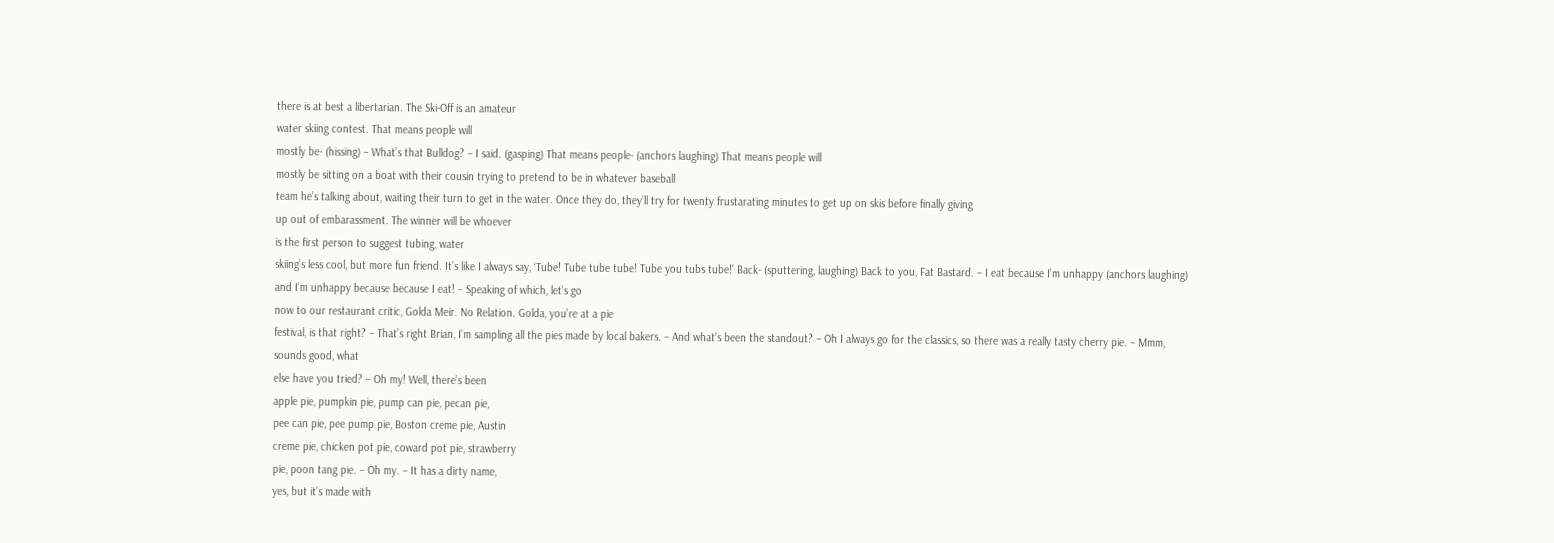there is at best a libertarian. The Ski-Off is an amateur
water skiing contest. That means people will
mostly be- (hissing) – What’s that Bulldog? – I said. (gasping) That means people- (anchors laughing) That means people will
mostly be sitting on a boat with their cousin trying to pretend to be in whatever baseball
team he’s talking about, waiting their turn to get in the water. Once they do, they’ll try for twenty frustarating minutes to get up on skis before finally giving
up out of embarassment. The winner will be whoever
is the first person to suggest tubing, water
skiing’s less cool, but more fun friend. It’s like I always say, ‘Tube! Tube tube tube! Tube you tubs tube!’ Back- (sputtering, laughing) Back to you, Fat Bastard. – I eat because I’m unhappy (anchors laughing) and I’m unhappy because because I eat! – Speaking of which, let’s go
now to our restaurant critic, Golda Meir. No Relation. Golda, you’re at a pie
festival, is that right? – That’s right Brian, I’m sampling all the pies made by local bakers. – And what’s been the standout? – Oh I always go for the classics, so there was a really tasty cherry pie. – Mmm, sounds good, what
else have you tried? – Oh my! Well, there’s been
apple pie, pumpkin pie, pump can pie, pecan pie,
pee can pie, pee pump pie, Boston creme pie, Austin
creme pie, chicken pot pie, coward pot pie, strawberry
pie, poon tang pie. – Oh my. – It has a dirty name,
yes, but it’s made with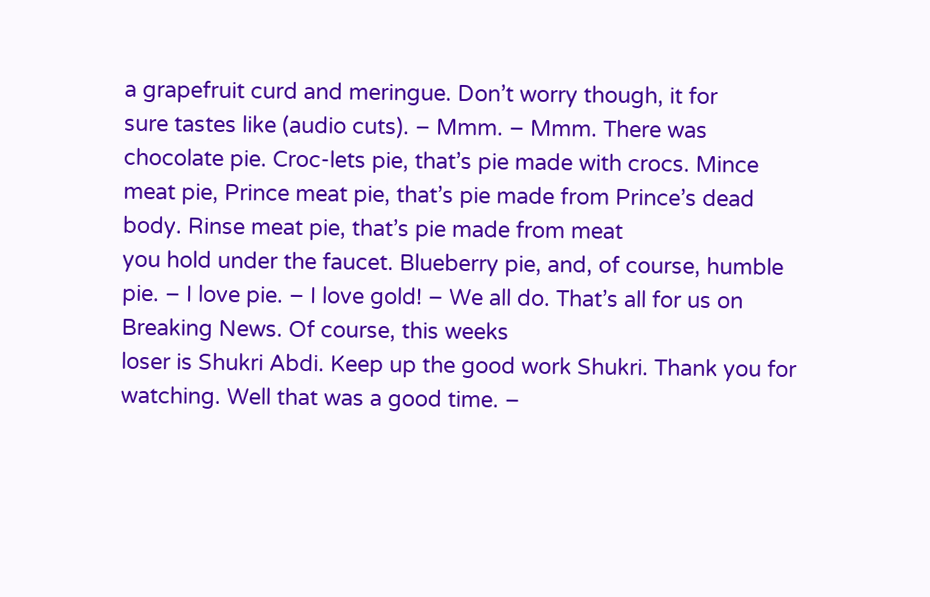a grapefruit curd and meringue. Don’t worry though, it for
sure tastes like (audio cuts). – Mmm. – Mmm. There was chocolate pie. Croc-lets pie, that’s pie made with crocs. Mince meat pie, Prince meat pie, that’s pie made from Prince’s dead body. Rinse meat pie, that’s pie made from meat
you hold under the faucet. Blueberry pie, and, of course, humble pie. – I love pie. – I love gold! – We all do. That’s all for us on Breaking News. Of course, this weeks
loser is Shukri Abdi. Keep up the good work Shukri. Thank you for watching. Well that was a good time. –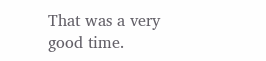That was a very good time.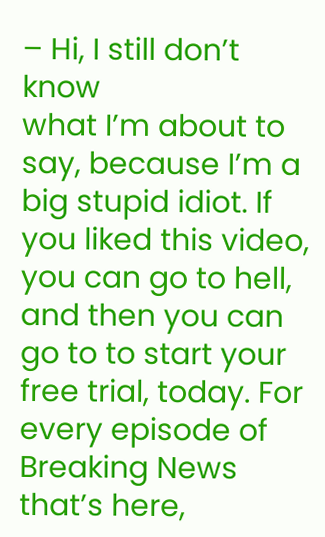– Hi, I still don’t know
what I’m about to say, because I’m a big stupid idiot. If you liked this video,
you can go to hell, and then you can go to to start your free trial, today. For every episode of
Breaking News that’s here,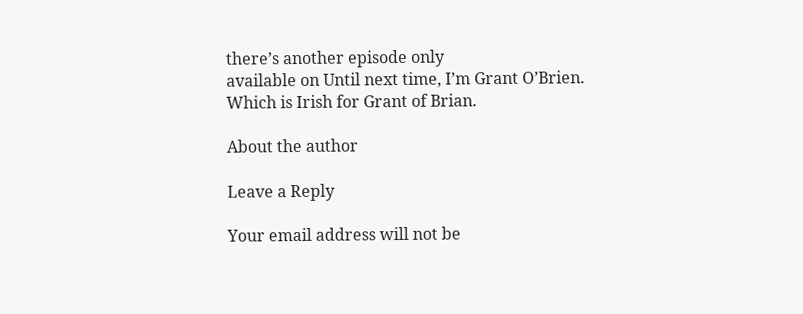there’s another episode only
available on Until next time, I’m Grant O’Brien. Which is Irish for Grant of Brian.

About the author

Leave a Reply

Your email address will not be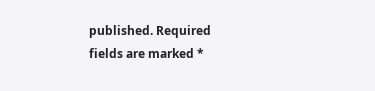published. Required fields are marked *